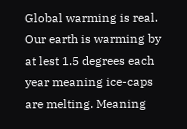Global warming is real. Our earth is warming by at lest 1.5 degrees each year meaning ice-caps are melting. Meaning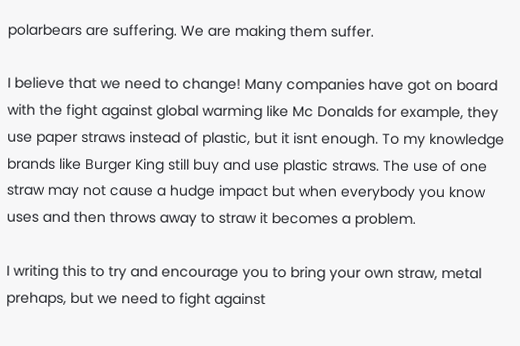polarbears are suffering. We are making them suffer.

I believe that we need to change! Many companies have got on board with the fight against global warming like Mc Donalds for example, they use paper straws instead of plastic, but it isnt enough. To my knowledge brands like Burger King still buy and use plastic straws. The use of one straw may not cause a hudge impact but when everybody you know uses and then throws away to straw it becomes a problem.

I writing this to try and encourage you to bring your own straw, metal prehaps, but we need to fight against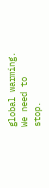global warming. We need to stop.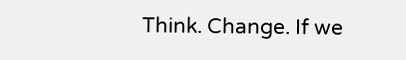Think. Change. If we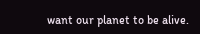want our planet to be alive.